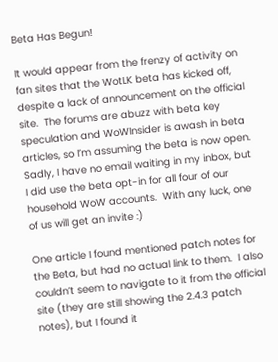Beta Has Begun!

It would appear from the frenzy of activity on fan sites that the WotLK beta has kicked off, despite a lack of announcement on the official site.  The forums are abuzz with beta key speculation and WoWInsider is awash in beta articles, so I’m assuming the beta is now open.  Sadly, I have no email waiting in my inbox, but I did use the beta opt-in for all four of our household WoW accounts.  With any luck, one of us will get an invite :)

One article I found mentioned patch notes for the Beta, but had no actual link to them.  I also couldn’t seem to navigate to it from the official site (they are still showing the 2.4.3 patch notes), but I found it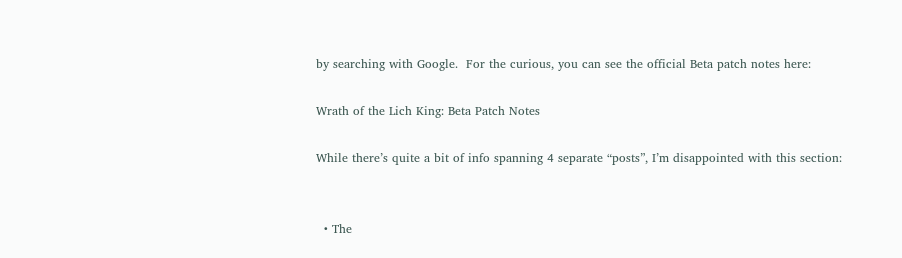by searching with Google.  For the curious, you can see the official Beta patch notes here:

Wrath of the Lich King: Beta Patch Notes

While there’s quite a bit of info spanning 4 separate “posts”, I’m disappointed with this section:


  • The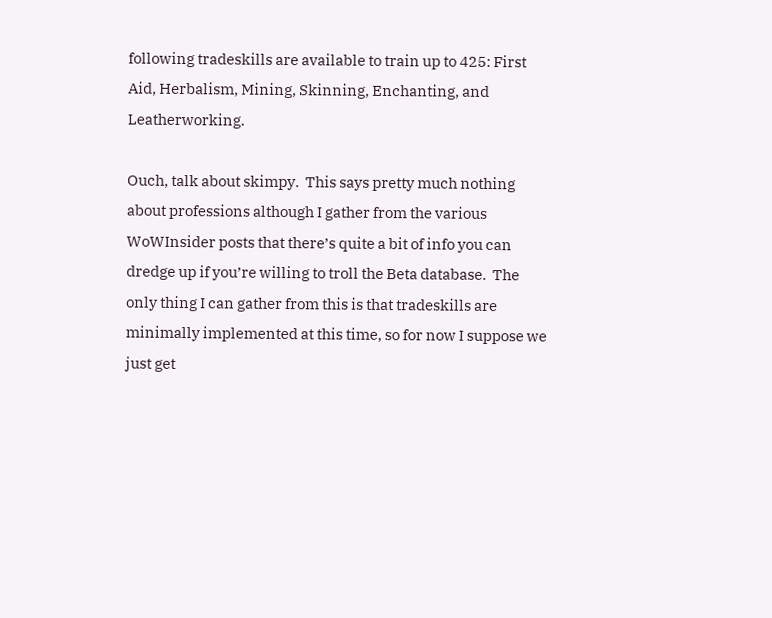following tradeskills are available to train up to 425: First Aid, Herbalism, Mining, Skinning, Enchanting, and Leatherworking.

Ouch, talk about skimpy.  This says pretty much nothing about professions although I gather from the various WoWInsider posts that there’s quite a bit of info you can dredge up if you’re willing to troll the Beta database.  The only thing I can gather from this is that tradeskills are minimally implemented at this time, so for now I suppose we just get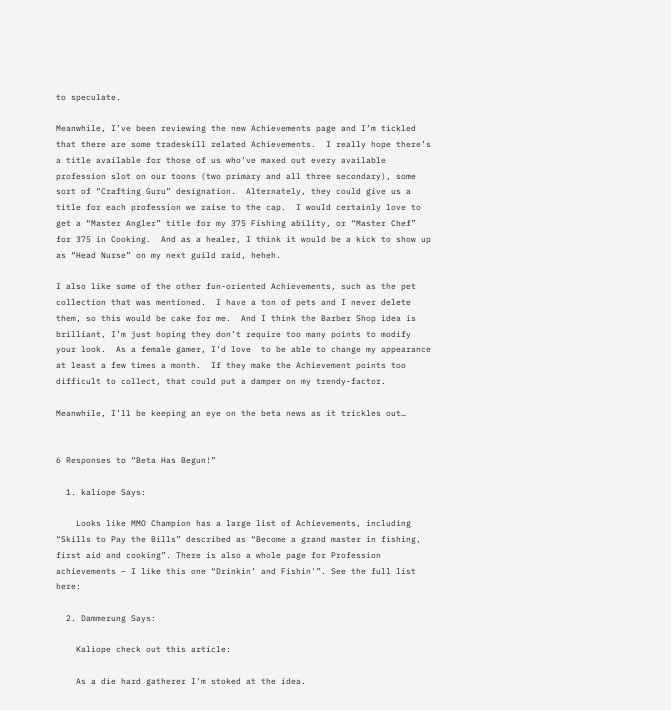to speculate.

Meanwhile, I’ve been reviewing the new Achievements page and I’m tickled that there are some tradeskill related Achievements.  I really hope there’s a title available for those of us who’ve maxed out every available profession slot on our toons (two primary and all three secondary), some sort of “Crafting Guru” designation.  Alternately, they could give us a title for each profession we raise to the cap.  I would certainly love to get a “Master Angler” title for my 375 Fishing ability, or “Master Chef” for 375 in Cooking.  And as a healer, I think it would be a kick to show up as “Head Nurse” on my next guild raid, heheh.

I also like some of the other fun-oriented Achievements, such as the pet collection that was mentioned.  I have a ton of pets and I never delete them, so this would be cake for me.  And I think the Barber Shop idea is brilliant, I’m just hoping they don’t require too many points to modify your look.  As a female gamer, I’d love  to be able to change my appearance at least a few times a month.  If they make the Achievement points too difficult to collect, that could put a damper on my trendy-factor.

Meanwhile, I’ll be keeping an eye on the beta news as it trickles out…


6 Responses to “Beta Has Begun!”

  1. kaliope Says:

    Looks like MMO Champion has a large list of Achievements, including “Skills to Pay the Bills” described as “Become a grand master in fishing, first aid and cooking”. There is also a whole page for Profession achievements – I like this one “Drinkin’ and Fishin'”. See the full list here:

  2. Dammerung Says:

    Kaliope check out this article:

    As a die hard gatherer I’m stoked at the idea.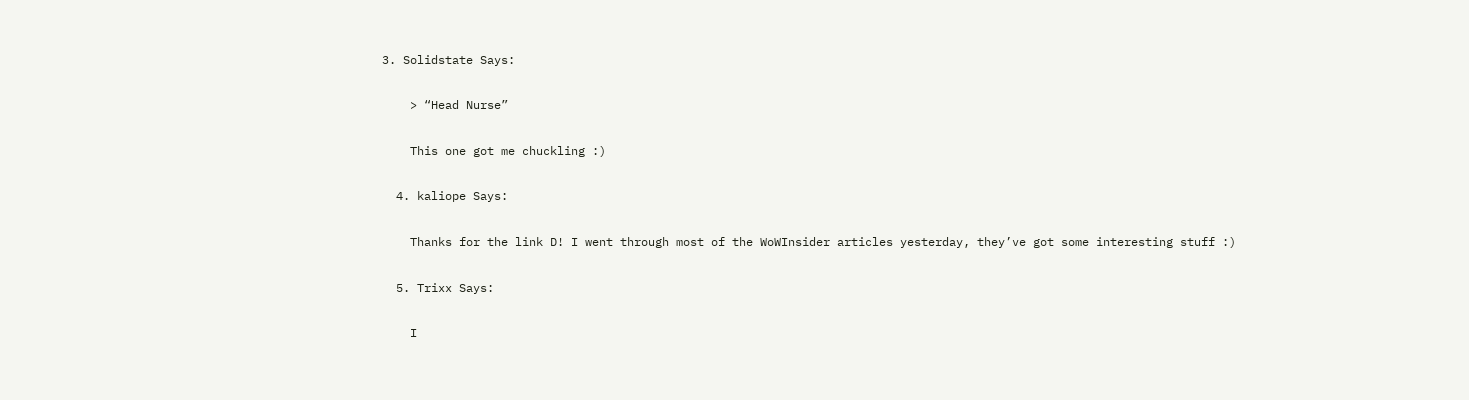3. Solidstate Says:

    > “Head Nurse”

    This one got me chuckling :)

  4. kaliope Says:

    Thanks for the link D! I went through most of the WoWInsider articles yesterday, they’ve got some interesting stuff :)

  5. Trixx Says:

    I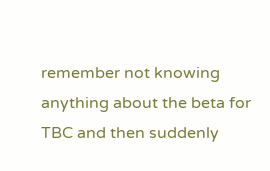remember not knowing anything about the beta for TBC and then suddenly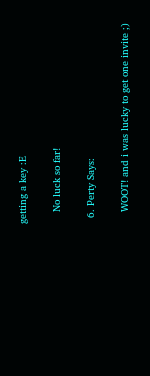getting a key :E

    No luck so far!

  6. Perty Says:

    WOOT! and i was lucky to get one invite ;)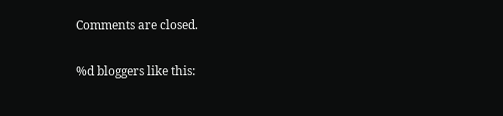Comments are closed.

%d bloggers like this: